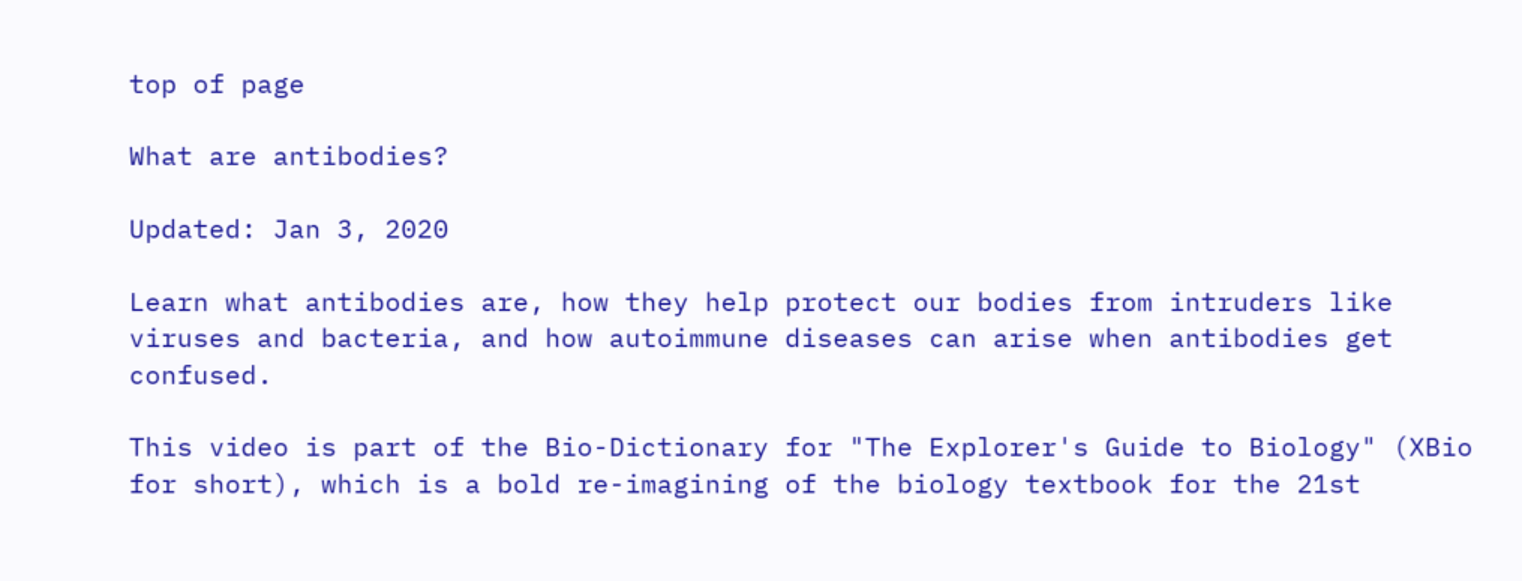top of page

What are antibodies?

Updated: Jan 3, 2020

Learn what antibodies are, how they help protect our bodies from intruders like viruses and bacteria, and how autoimmune diseases can arise when antibodies get confused.

This video is part of the Bio-Dictionary for "The Explorer's Guide to Biology" (XBio for short), which is a bold re-imagining of the biology textbook for the 21st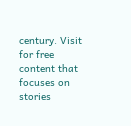century. Visit for free content that focuses on stories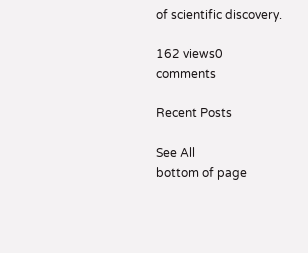of scientific discovery.

162 views0 comments

Recent Posts

See All
bottom of page